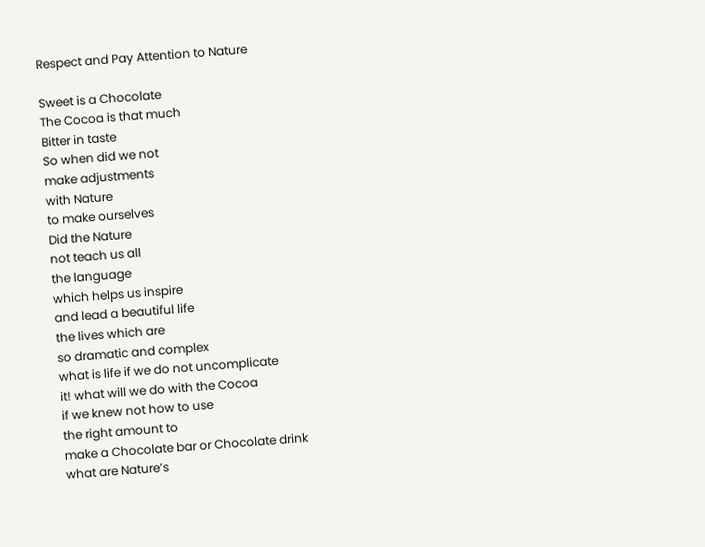Respect and Pay Attention to Nature

Sweet is a Chocolate
The Cocoa is that much
Bitter in taste
So when did we not
make adjustments
with Nature
to make ourselves
Did the Nature
not teach us all
the language
which helps us inspire
and lead a beautiful life
the lives which are
so dramatic and complex
what is life if we do not uncomplicate
it! what will we do with the Cocoa
if we knew not how to use
the right amount to
make a Chocolate bar or Chocolate drink
what are Nature’s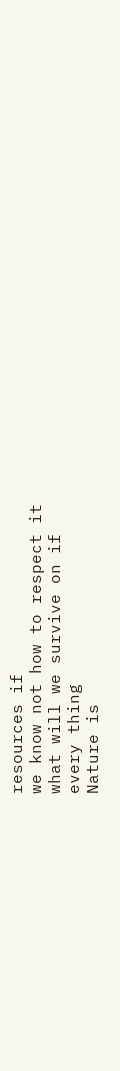resources if
we know not how to respect it
what will we survive on if
every thing
Nature is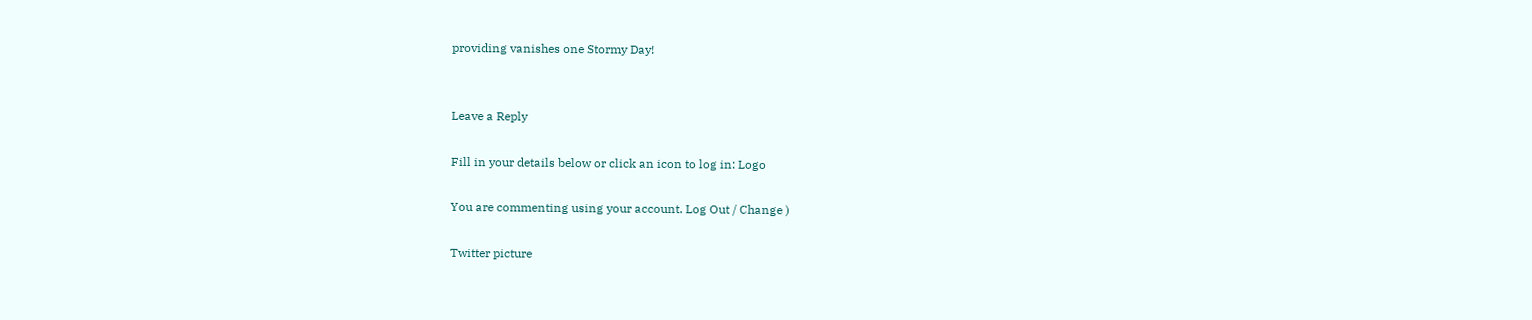providing vanishes one Stormy Day!


Leave a Reply

Fill in your details below or click an icon to log in: Logo

You are commenting using your account. Log Out / Change )

Twitter picture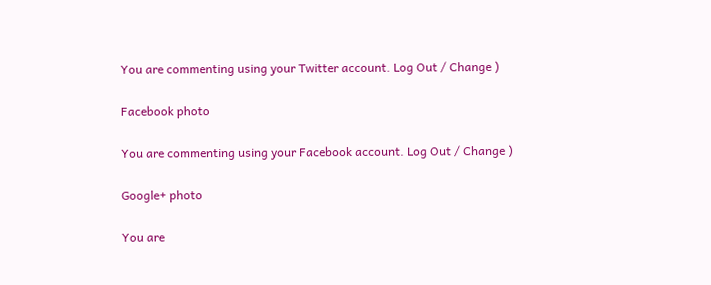You are commenting using your Twitter account. Log Out / Change )

Facebook photo

You are commenting using your Facebook account. Log Out / Change )

Google+ photo

You are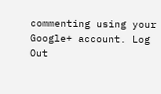commenting using your Google+ account. Log Out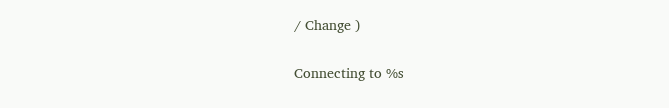/ Change )

Connecting to %s